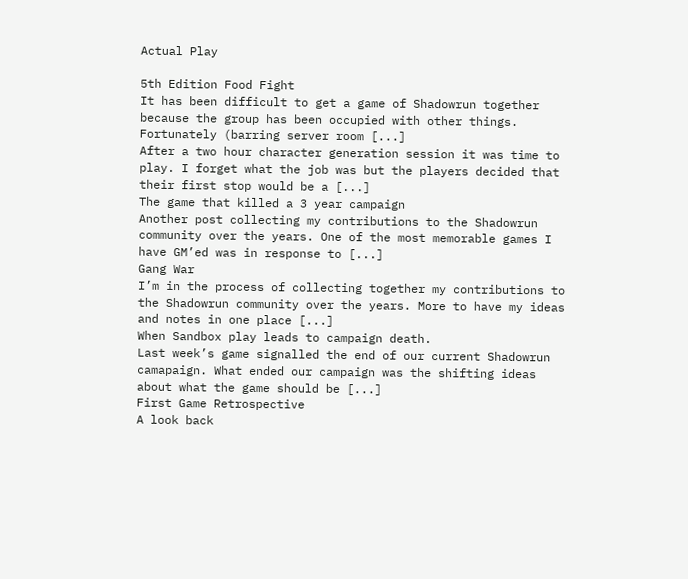Actual Play

5th Edition Food Fight
It has been difficult to get a game of Shadowrun together because the group has been occupied with other things. Fortunately (barring server room [...]
After a two hour character generation session it was time to play. I forget what the job was but the players decided that their first stop would be a [...]
The game that killed a 3 year campaign
Another post collecting my contributions to the Shadowrun community over the years. One of the most memorable games I have GM’ed was in response to [...]
Gang War
I’m in the process of collecting together my contributions to the Shadowrun community over the years. More to have my ideas and notes in one place [...]
When Sandbox play leads to campaign death.
Last week’s game signalled the end of our current Shadowrun camapaign. What ended our campaign was the shifting ideas about what the game should be [...]
First Game Retrospective
A look back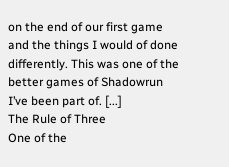on the end of our first game and the things I would of done differently. This was one of the better games of Shadowrun I’ve been part of. [...]
The Rule of Three
One of the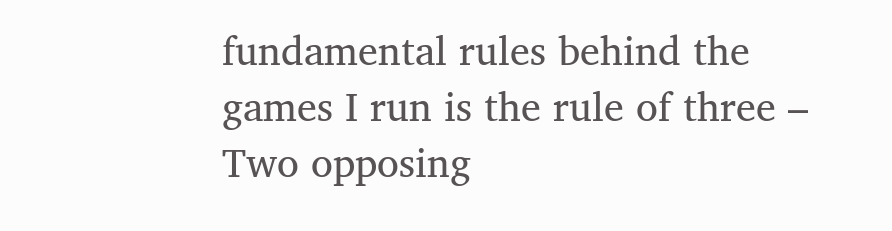fundamental rules behind the games I run is the rule of three – Two opposing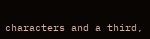characters and a third,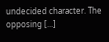undecided character. The opposing [...]